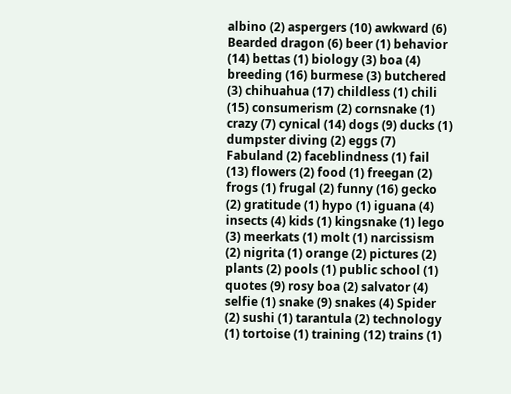albino (2) aspergers (10) awkward (6) Bearded dragon (6) beer (1) behavior (14) bettas (1) biology (3) boa (4) breeding (16) burmese (3) butchered (3) chihuahua (17) childless (1) chili (15) consumerism (2) cornsnake (1) crazy (7) cynical (14) dogs (9) ducks (1) dumpster diving (2) eggs (7) Fabuland (2) faceblindness (1) fail (13) flowers (2) food (1) freegan (2) frogs (1) frugal (2) funny (16) gecko (2) gratitude (1) hypo (1) iguana (4) insects (4) kids (1) kingsnake (1) lego (3) meerkats (1) molt (1) narcissism (2) nigrita (1) orange (2) pictures (2) plants (2) pools (1) public school (1) quotes (9) rosy boa (2) salvator (4) selfie (1) snake (9) snakes (4) Spider (2) sushi (1) tarantula (2) technology (1) tortoise (1) training (12) trains (1)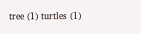tree (1) turtles (1)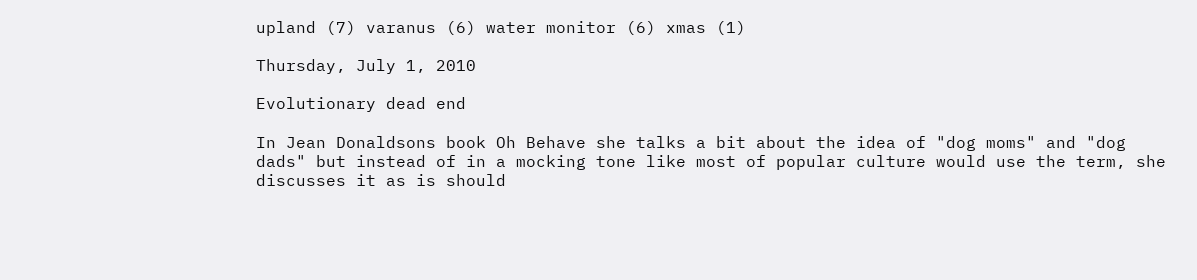upland (7) varanus (6) water monitor (6) xmas (1)

Thursday, July 1, 2010

Evolutionary dead end

In Jean Donaldsons book Oh Behave she talks a bit about the idea of "dog moms" and "dog dads" but instead of in a mocking tone like most of popular culture would use the term, she discusses it as is should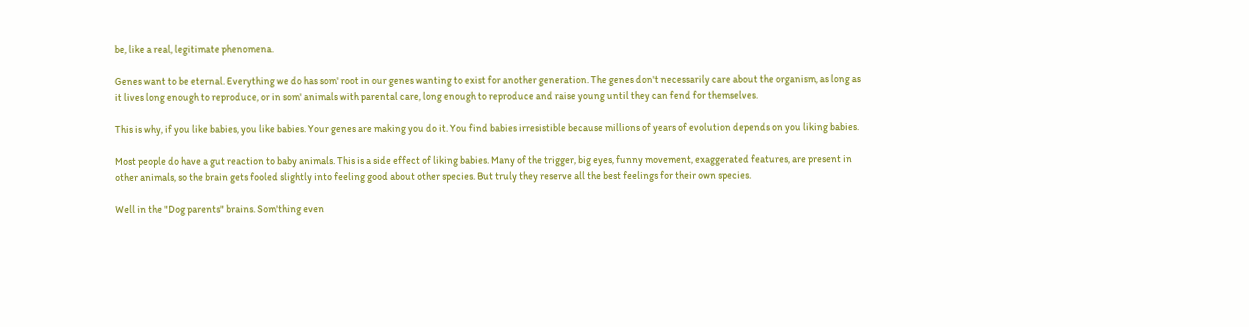be, like a real, legitimate phenomena.

Genes want to be eternal. Everything we do has som' root in our genes wanting to exist for another generation. The genes don't necessarily care about the organism, as long as it lives long enough to reproduce, or in som' animals with parental care, long enough to reproduce and raise young until they can fend for themselves.

This is why, if you like babies, you like babies. Your genes are making you do it. You find babies irresistible because millions of years of evolution depends on you liking babies.

Most people do have a gut reaction to baby animals. This is a side effect of liking babies. Many of the trigger, big eyes, funny movement, exaggerated features, are present in other animals, so the brain gets fooled slightly into feeling good about other species. But truly they reserve all the best feelings for their own species.

Well in the "Dog parents" brains. Som'thing even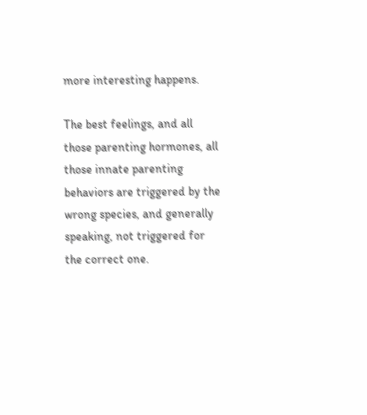more interesting happens.

The best feelings, and all those parenting hormones, all those innate parenting behaviors are triggered by the wrong species, and generally speaking, not triggered for the correct one.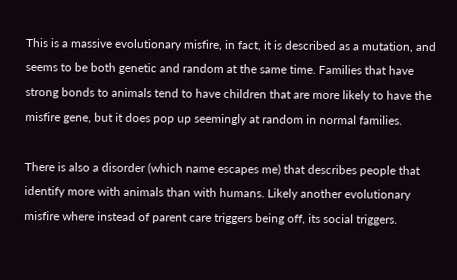This is a massive evolutionary misfire, in fact, it is described as a mutation, and seems to be both genetic and random at the same time. Families that have strong bonds to animals tend to have children that are more likely to have the misfire gene, but it does pop up seemingly at random in normal families.

There is also a disorder (which name escapes me) that describes people that identify more with animals than with humans. Likely another evolutionary misfire where instead of parent care triggers being off, its social triggers.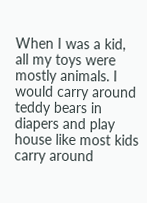When I was a kid, all my toys were mostly animals. I would carry around teddy bears in diapers and play house like most kids carry around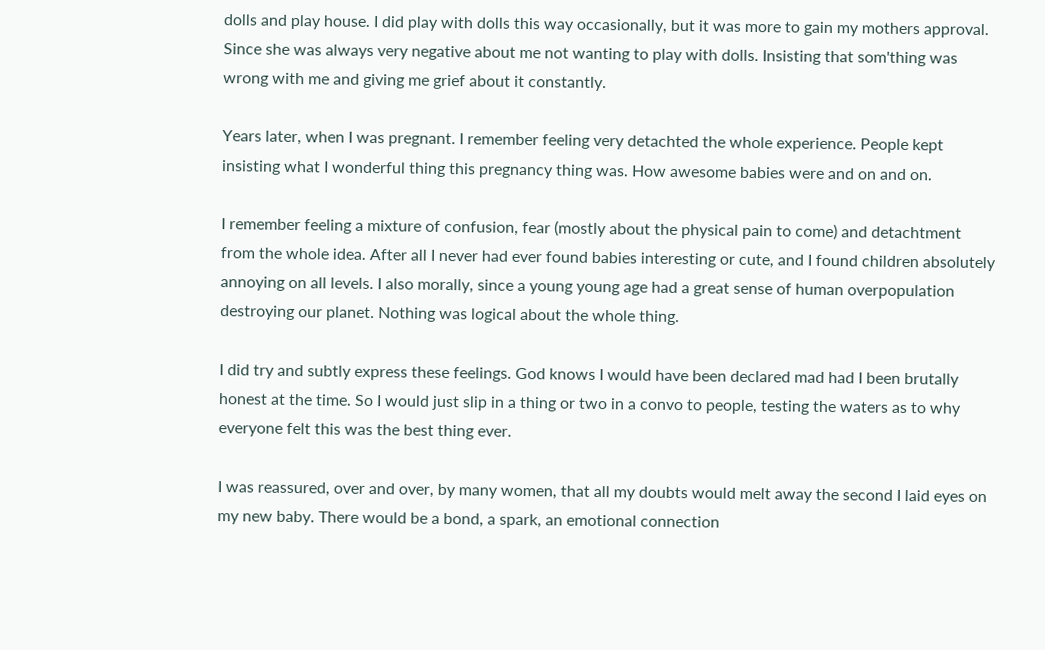dolls and play house. I did play with dolls this way occasionally, but it was more to gain my mothers approval. Since she was always very negative about me not wanting to play with dolls. Insisting that som'thing was wrong with me and giving me grief about it constantly.

Years later, when I was pregnant. I remember feeling very detachted the whole experience. People kept insisting what I wonderful thing this pregnancy thing was. How awesome babies were and on and on.

I remember feeling a mixture of confusion, fear (mostly about the physical pain to come) and detachtment from the whole idea. After all I never had ever found babies interesting or cute, and I found children absolutely annoying on all levels. I also morally, since a young young age had a great sense of human overpopulation destroying our planet. Nothing was logical about the whole thing.

I did try and subtly express these feelings. God knows I would have been declared mad had I been brutally honest at the time. So I would just slip in a thing or two in a convo to people, testing the waters as to why everyone felt this was the best thing ever.

I was reassured, over and over, by many women, that all my doubts would melt away the second I laid eyes on my new baby. There would be a bond, a spark, an emotional connection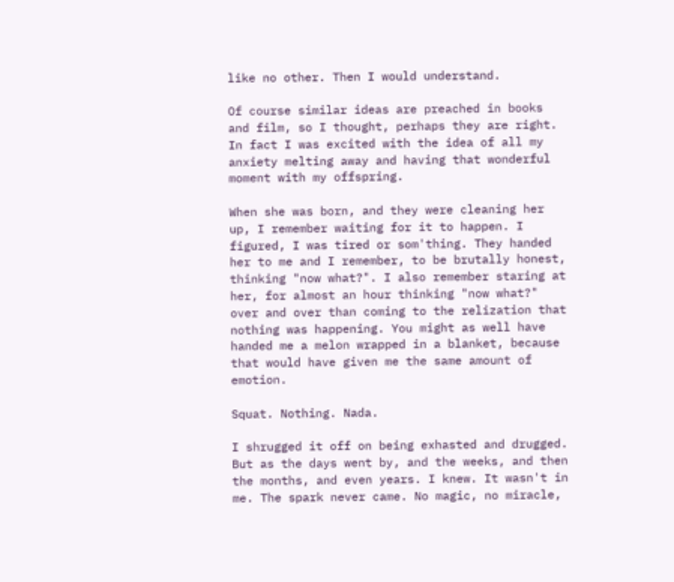like no other. Then I would understand.

Of course similar ideas are preached in books and film, so I thought, perhaps they are right. In fact I was excited with the idea of all my anxiety melting away and having that wonderful moment with my offspring.

When she was born, and they were cleaning her up, I remember waiting for it to happen. I figured, I was tired or som'thing. They handed her to me and I remember, to be brutally honest, thinking "now what?". I also remember staring at her, for almost an hour thinking "now what?" over and over than coming to the relization that nothing was happening. You might as well have handed me a melon wrapped in a blanket, because that would have given me the same amount of emotion.

Squat. Nothing. Nada.

I shrugged it off on being exhasted and drugged. But as the days went by, and the weeks, and then the months, and even years. I knew. It wasn't in me. The spark never came. No magic, no miracle,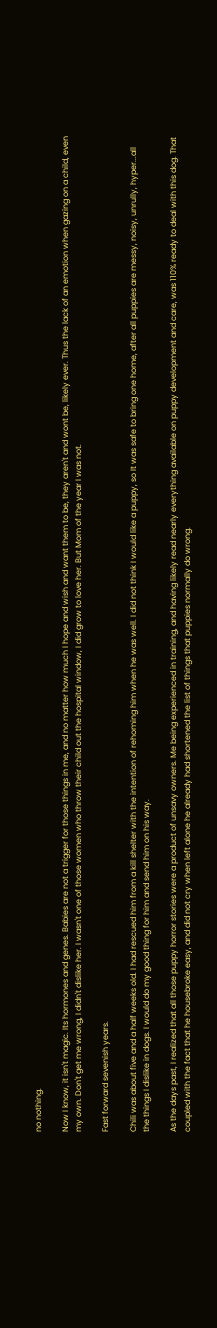no nothing.

Now I know, it isn't magic. Its hormones and genes. Babies are not a trigger for those things in me, and no matter how much I hope and wish and want them to be, they aren't and wont be, likely ever. Thus the lack of an emotion when gazing on a child, even my own. Don't get me wrong, I didn't dislike her. I wasn't one of those women who throw their child out the hospital window, I did grow to love her. But Mom of the year I was not.

Fast forward sevenish years.

Chili was about five and a half weeks old. I had rescued him from a kill shelter with the intention of rehoming him when he was well. I did not think I would like a puppy, so It was safe to bring one home, after all puppies are messy, noisy, unrully, hyper...all the things I dislike in dogs. I would do my good thing for him and send him on his way.

As the days past, I realized that all those puppy horror stories were a product of unsavy owners. Me being experienced in training, and having likely read nearly everything available on puppy development and care, was 110% ready to deal with this dog. That coupled with the fact that he housebroke easy, and did not cry when left alone he already had shortened the list of things that puppies normally do wrong.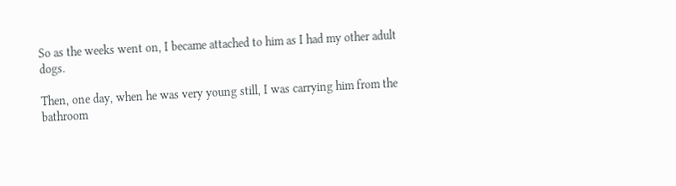So as the weeks went on, I became attached to him as I had my other adult dogs.

Then, one day, when he was very young still, I was carrying him from the bathroom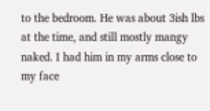to the bedroom. He was about 3ish lbs at the time, and still mostly mangy naked. I had him in my arms close to my face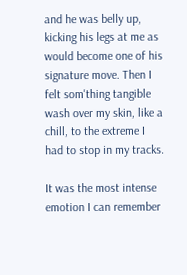and he was belly up, kicking his legs at me as would become one of his signature move. Then I felt som'thing tangible wash over my skin, like a chill, to the extreme I had to stop in my tracks.

It was the most intense emotion I can remember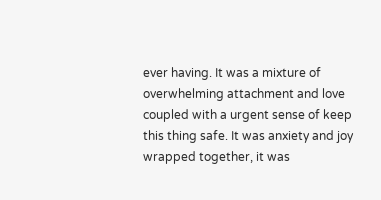ever having. It was a mixture of overwhelming attachment and love coupled with a urgent sense of keep this thing safe. It was anxiety and joy wrapped together, it was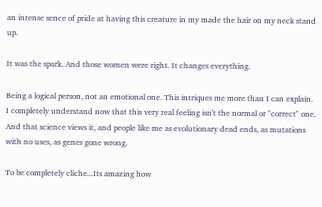an intense sence of pride at having this creature in my made the hair on my neck stand up.

It was the spark. And those women were right. It changes everything.

Being a logical person, not an emotional one. This intriques me more than I can explain. I completely understand now that this very real feeling isn't the normal or "correct" one. And that science views it, and people like me as evolutionary dead ends, as mutations with no uses, as genes gone wrong.

To be completely cliche...Its amazing how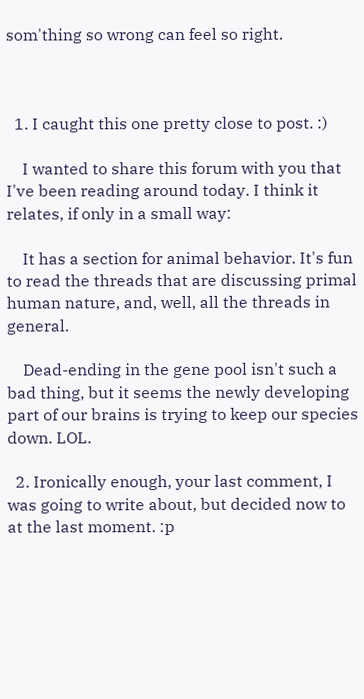som'thing so wrong can feel so right.



  1. I caught this one pretty close to post. :)

    I wanted to share this forum with you that I've been reading around today. I think it relates, if only in a small way:

    It has a section for animal behavior. It's fun to read the threads that are discussing primal human nature, and, well, all the threads in general.

    Dead-ending in the gene pool isn't such a bad thing, but it seems the newly developing part of our brains is trying to keep our species down. LOL.

  2. Ironically enough, your last comment, I was going to write about, but decided now to at the last moment. :p